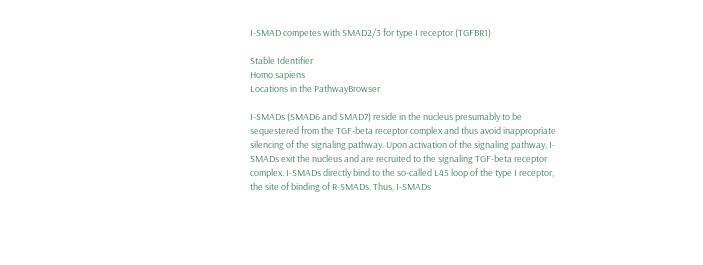I-SMAD competes with SMAD2/3 for type I receptor (TGFBR1)

Stable Identifier
Homo sapiens
Locations in the PathwayBrowser

I-SMADs (SMAD6 and SMAD7) reside in the nucleus presumably to be sequestered from the TGF-beta receptor complex and thus avoid inappropriate silencing of the signaling pathway. Upon activation of the signaling pathway, I-SMADs exit the nucleus and are recruited to the signaling TGF-beta receptor complex. I-SMADs directly bind to the so-called L45 loop of the type I receptor, the site of binding of R-SMADs. Thus, I-SMADs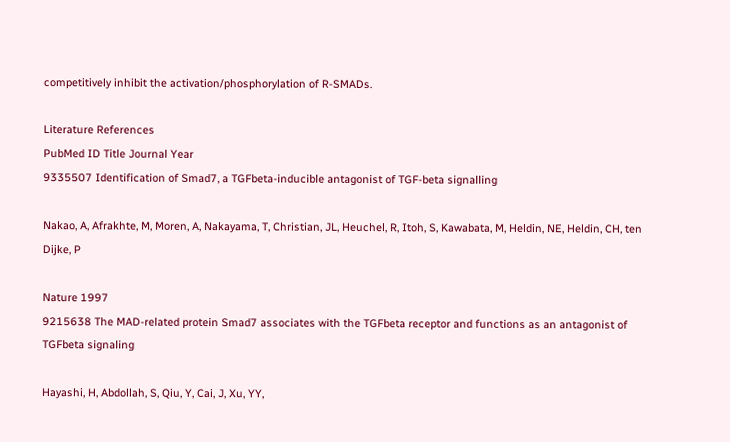competitively inhibit the activation/phosphorylation of R-SMADs.

Literature References
PubMed ID Title Journal Year
9335507 Identification of Smad7, a TGFbeta-inducible antagonist of TGF-beta signalling

Nakao, A, Afrakhte, M, Moren, A, Nakayama, T, Christian, JL, Heuchel, R, Itoh, S, Kawabata, M, Heldin, NE, Heldin, CH, ten Dijke, P

Nature 1997
9215638 The MAD-related protein Smad7 associates with the TGFbeta receptor and functions as an antagonist of TGFbeta signaling

Hayashi, H, Abdollah, S, Qiu, Y, Cai, J, Xu, YY,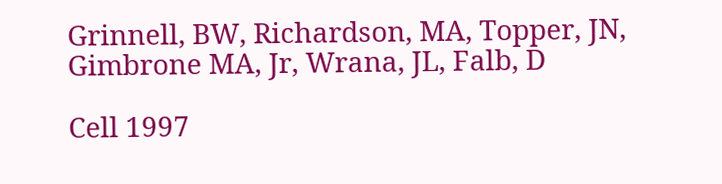Grinnell, BW, Richardson, MA, Topper, JN, Gimbrone MA, Jr, Wrana, JL, Falb, D

Cell 1997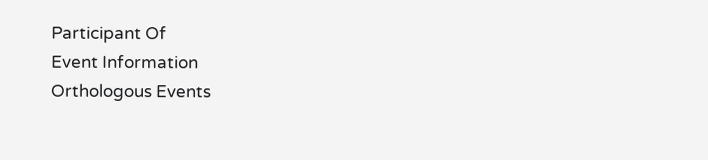Participant Of
Event Information
Orthologous Events